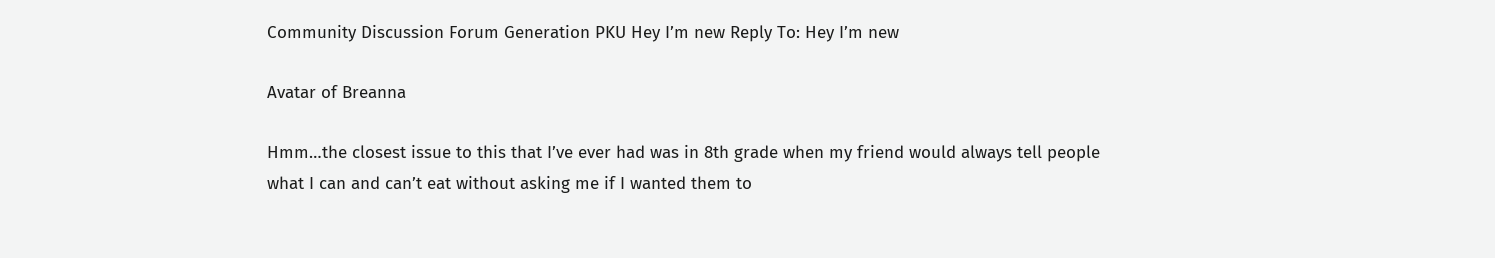Community Discussion Forum Generation PKU Hey I’m new Reply To: Hey I’m new

Avatar of Breanna

Hmm…the closest issue to this that I’ve ever had was in 8th grade when my friend would always tell people what I can and can’t eat without asking me if I wanted them to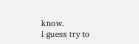know.
I guess try to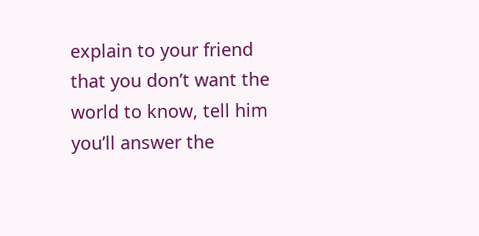explain to your friend that you don’t want the world to know, tell him you’ll answer the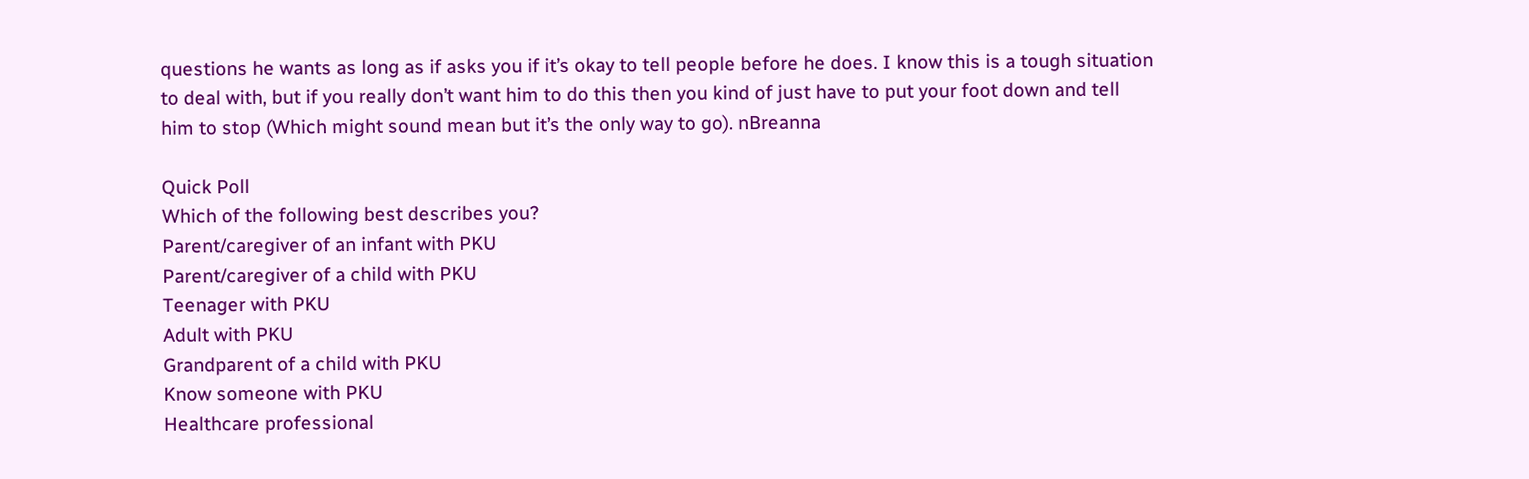questions he wants as long as if asks you if it’s okay to tell people before he does. I know this is a tough situation to deal with, but if you really don’t want him to do this then you kind of just have to put your foot down and tell him to stop (Which might sound mean but it’s the only way to go). nBreanna

Quick Poll
Which of the following best describes you?
Parent/caregiver of an infant with PKU
Parent/caregiver of a child with PKU
Teenager with PKU
Adult with PKU
Grandparent of a child with PKU
Know someone with PKU
Healthcare professional